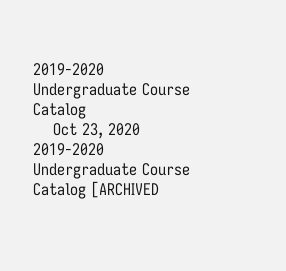2019-2020 Undergraduate Course Catalog
    Oct 23, 2020
2019-2020 Undergraduate Course Catalog [ARCHIVED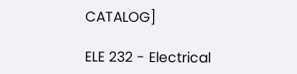CATALOG]

ELE 232 - Electrical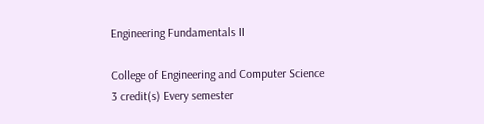Engineering Fundamentals II

College of Engineering and Computer Science
3 credit(s) Every semester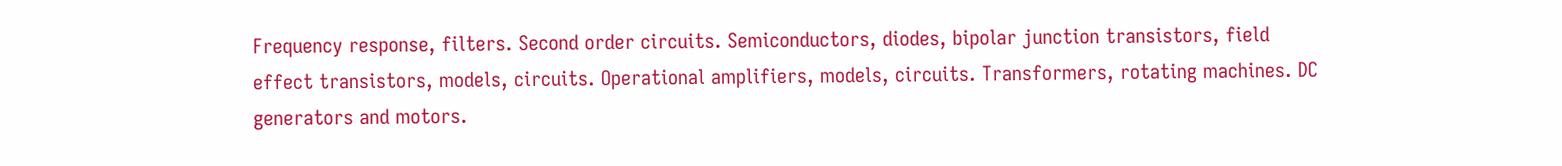Frequency response, filters. Second order circuits. Semiconductors, diodes, bipolar junction transistors, field effect transistors, models, circuits. Operational amplifiers, models, circuits. Transformers, rotating machines. DC generators and motors.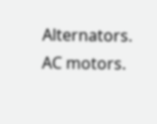Alternators. AC motors.